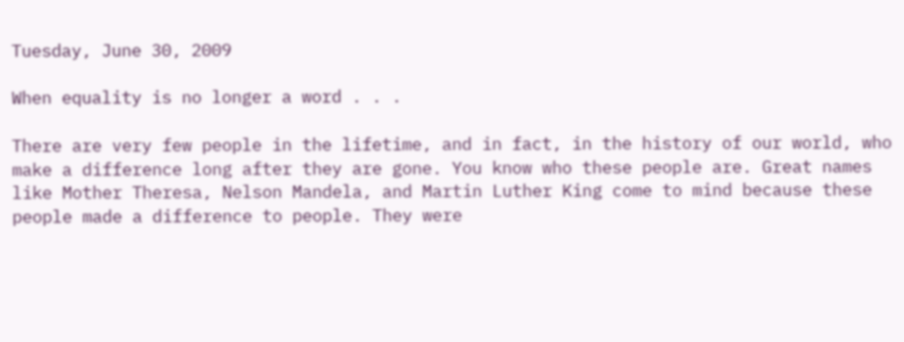Tuesday, June 30, 2009

When equality is no longer a word . . .

There are very few people in the lifetime, and in fact, in the history of our world, who make a difference long after they are gone. You know who these people are. Great names like Mother Theresa, Nelson Mandela, and Martin Luther King come to mind because these people made a difference to people. They were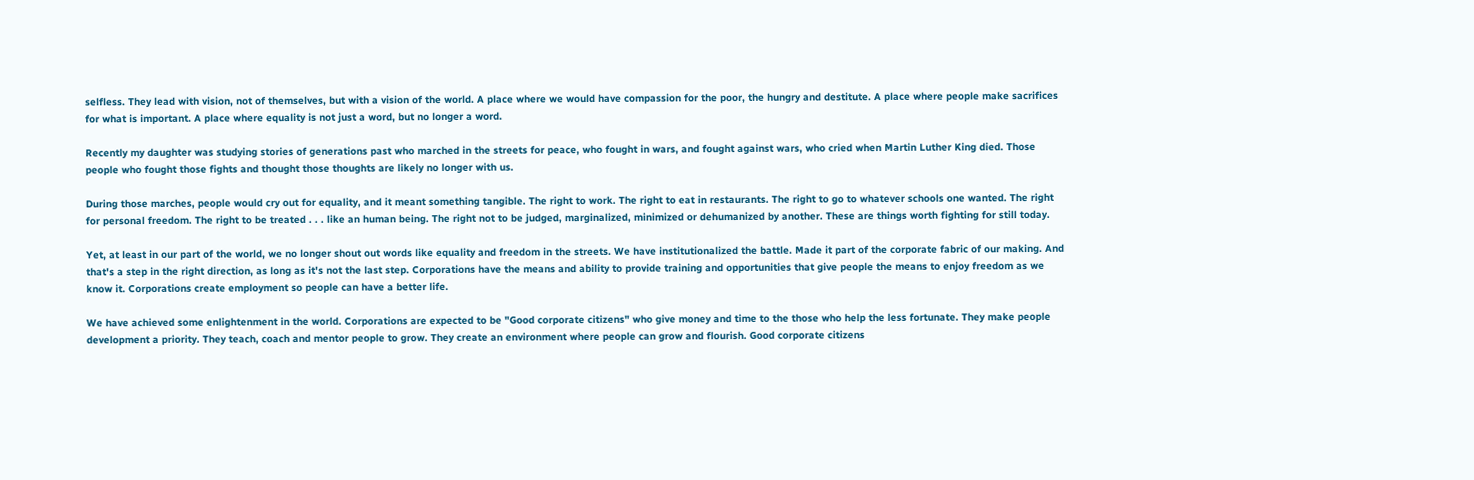selfless. They lead with vision, not of themselves, but with a vision of the world. A place where we would have compassion for the poor, the hungry and destitute. A place where people make sacrifices for what is important. A place where equality is not just a word, but no longer a word.

Recently my daughter was studying stories of generations past who marched in the streets for peace, who fought in wars, and fought against wars, who cried when Martin Luther King died. Those people who fought those fights and thought those thoughts are likely no longer with us.

During those marches, people would cry out for equality, and it meant something tangible. The right to work. The right to eat in restaurants. The right to go to whatever schools one wanted. The right for personal freedom. The right to be treated . . . like an human being. The right not to be judged, marginalized, minimized or dehumanized by another. These are things worth fighting for still today.

Yet, at least in our part of the world, we no longer shout out words like equality and freedom in the streets. We have institutionalized the battle. Made it part of the corporate fabric of our making. And that's a step in the right direction, as long as it's not the last step. Corporations have the means and ability to provide training and opportunities that give people the means to enjoy freedom as we know it. Corporations create employment so people can have a better life.

We have achieved some enlightenment in the world. Corporations are expected to be "Good corporate citizens" who give money and time to the those who help the less fortunate. They make people development a priority. They teach, coach and mentor people to grow. They create an environment where people can grow and flourish. Good corporate citizens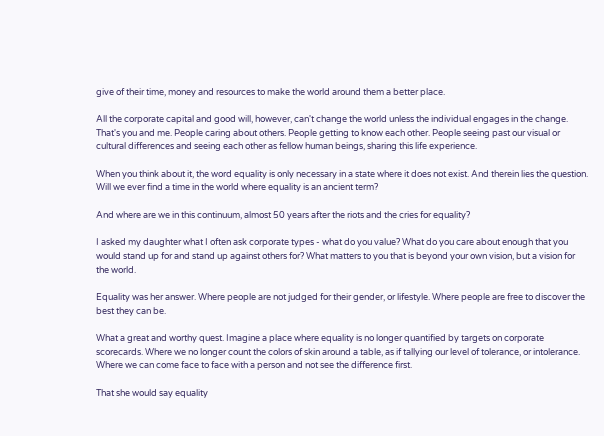give of their time, money and resources to make the world around them a better place.

All the corporate capital and good will, however, can't change the world unless the individual engages in the change. That's you and me. People caring about others. People getting to know each other. People seeing past our visual or cultural differences and seeing each other as fellow human beings, sharing this life experience.

When you think about it, the word equality is only necessary in a state where it does not exist. And therein lies the question. Will we ever find a time in the world where equality is an ancient term?

And where are we in this continuum, almost 50 years after the riots and the cries for equality?

I asked my daughter what I often ask corporate types - what do you value? What do you care about enough that you would stand up for and stand up against others for? What matters to you that is beyond your own vision, but a vision for the world.

Equality was her answer. Where people are not judged for their gender, or lifestyle. Where people are free to discover the best they can be.

What a great and worthy quest. Imagine a place where equality is no longer quantified by targets on corporate scorecards. Where we no longer count the colors of skin around a table, as if tallying our level of tolerance, or intolerance. Where we can come face to face with a person and not see the difference first.

That she would say equality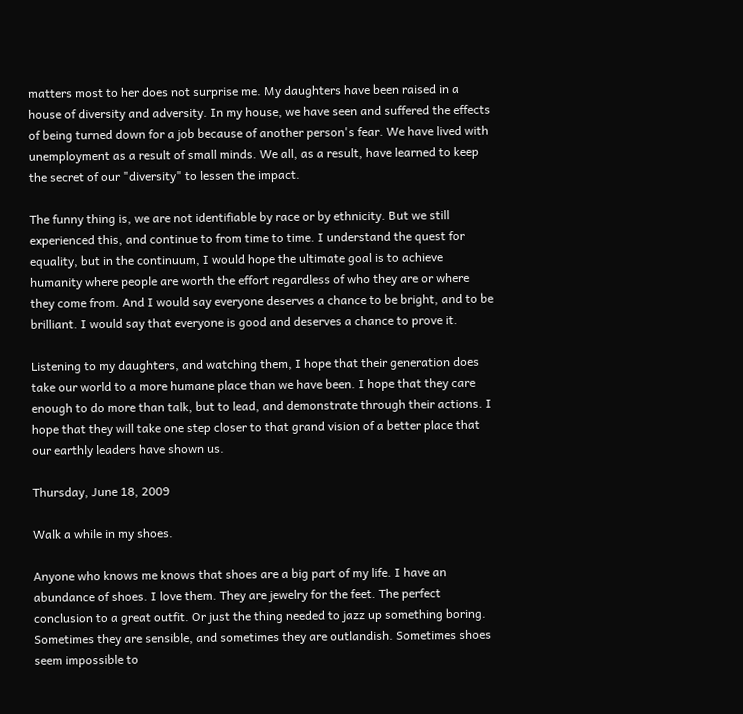matters most to her does not surprise me. My daughters have been raised in a house of diversity and adversity. In my house, we have seen and suffered the effects of being turned down for a job because of another person's fear. We have lived with unemployment as a result of small minds. We all, as a result, have learned to keep the secret of our "diversity" to lessen the impact.

The funny thing is, we are not identifiable by race or by ethnicity. But we still experienced this, and continue to from time to time. I understand the quest for equality, but in the continuum, I would hope the ultimate goal is to achieve humanity where people are worth the effort regardless of who they are or where they come from. And I would say everyone deserves a chance to be bright, and to be brilliant. I would say that everyone is good and deserves a chance to prove it.

Listening to my daughters, and watching them, I hope that their generation does take our world to a more humane place than we have been. I hope that they care enough to do more than talk, but to lead, and demonstrate through their actions. I hope that they will take one step closer to that grand vision of a better place that our earthly leaders have shown us.

Thursday, June 18, 2009

Walk a while in my shoes.

Anyone who knows me knows that shoes are a big part of my life. I have an abundance of shoes. I love them. They are jewelry for the feet. The perfect conclusion to a great outfit. Or just the thing needed to jazz up something boring. Sometimes they are sensible, and sometimes they are outlandish. Sometimes shoes seem impossible to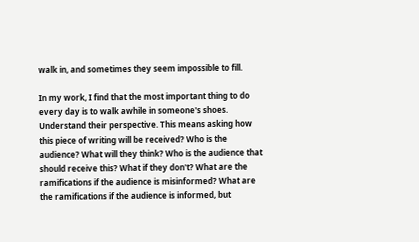walk in, and sometimes they seem impossible to fill.

In my work, I find that the most important thing to do every day is to walk awhile in someone's shoes. Understand their perspective. This means asking how this piece of writing will be received? Who is the audience? What will they think? Who is the audience that should receive this? What if they don't? What are the ramifications if the audience is misinformed? What are the ramifications if the audience is informed, but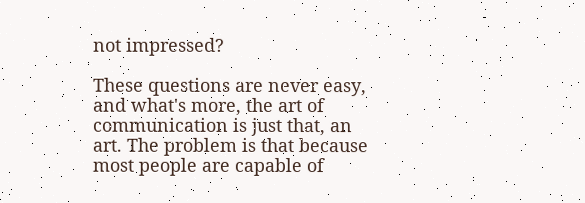not impressed?

These questions are never easy, and what's more, the art of communication is just that, an art. The problem is that because most people are capable of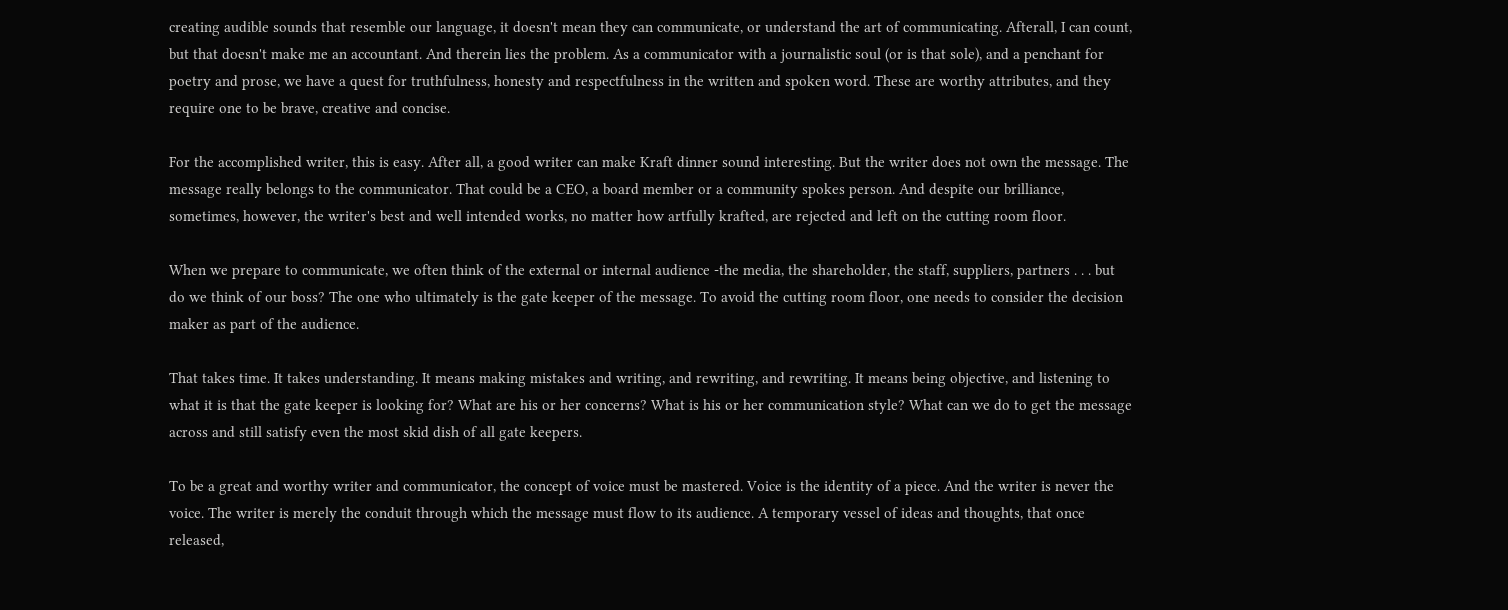creating audible sounds that resemble our language, it doesn't mean they can communicate, or understand the art of communicating. Afterall, I can count, but that doesn't make me an accountant. And therein lies the problem. As a communicator with a journalistic soul (or is that sole), and a penchant for poetry and prose, we have a quest for truthfulness, honesty and respectfulness in the written and spoken word. These are worthy attributes, and they require one to be brave, creative and concise.

For the accomplished writer, this is easy. After all, a good writer can make Kraft dinner sound interesting. But the writer does not own the message. The message really belongs to the communicator. That could be a CEO, a board member or a community spokes person. And despite our brilliance, sometimes, however, the writer's best and well intended works, no matter how artfully krafted, are rejected and left on the cutting room floor.

When we prepare to communicate, we often think of the external or internal audience -the media, the shareholder, the staff, suppliers, partners . . . but do we think of our boss? The one who ultimately is the gate keeper of the message. To avoid the cutting room floor, one needs to consider the decision maker as part of the audience.

That takes time. It takes understanding. It means making mistakes and writing, and rewriting, and rewriting. It means being objective, and listening to what it is that the gate keeper is looking for? What are his or her concerns? What is his or her communication style? What can we do to get the message across and still satisfy even the most skid dish of all gate keepers.

To be a great and worthy writer and communicator, the concept of voice must be mastered. Voice is the identity of a piece. And the writer is never the voice. The writer is merely the conduit through which the message must flow to its audience. A temporary vessel of ideas and thoughts, that once released,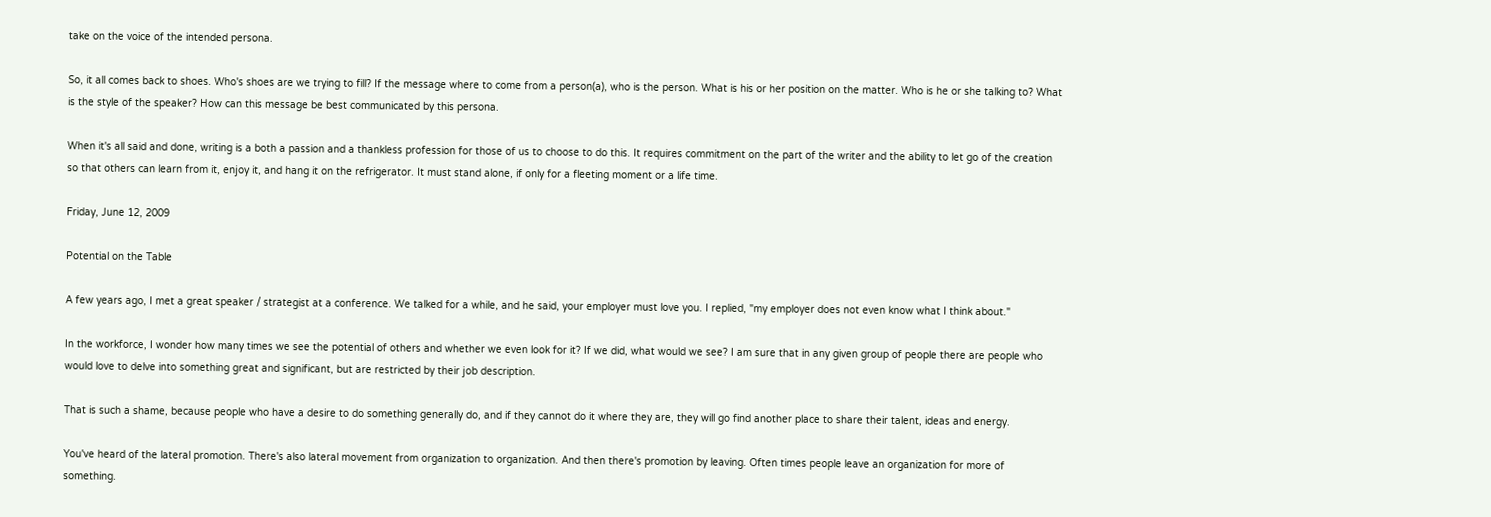take on the voice of the intended persona.

So, it all comes back to shoes. Who's shoes are we trying to fill? If the message where to come from a person(a), who is the person. What is his or her position on the matter. Who is he or she talking to? What is the style of the speaker? How can this message be best communicated by this persona.

When it's all said and done, writing is a both a passion and a thankless profession for those of us to choose to do this. It requires commitment on the part of the writer and the ability to let go of the creation so that others can learn from it, enjoy it, and hang it on the refrigerator. It must stand alone, if only for a fleeting moment or a life time.

Friday, June 12, 2009

Potential on the Table

A few years ago, I met a great speaker / strategist at a conference. We talked for a while, and he said, your employer must love you. I replied, "my employer does not even know what I think about."

In the workforce, I wonder how many times we see the potential of others and whether we even look for it? If we did, what would we see? I am sure that in any given group of people there are people who would love to delve into something great and significant, but are restricted by their job description.

That is such a shame, because people who have a desire to do something generally do, and if they cannot do it where they are, they will go find another place to share their talent, ideas and energy.

You've heard of the lateral promotion. There's also lateral movement from organization to organization. And then there's promotion by leaving. Often times people leave an organization for more of something.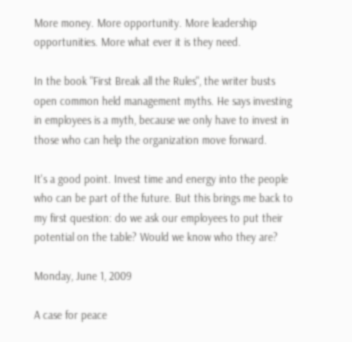More money. More opportunity. More leadership opportunities. More what ever it is they need.

In the book "First Break all the Rules", the writer busts open common held management myths. He says investing in employees is a myth, because we only have to invest in those who can help the organization move forward.

It's a good point. Invest time and energy into the people who can be part of the future. But this brings me back to my first question: do we ask our employees to put their potential on the table? Would we know who they are?

Monday, June 1, 2009

A case for peace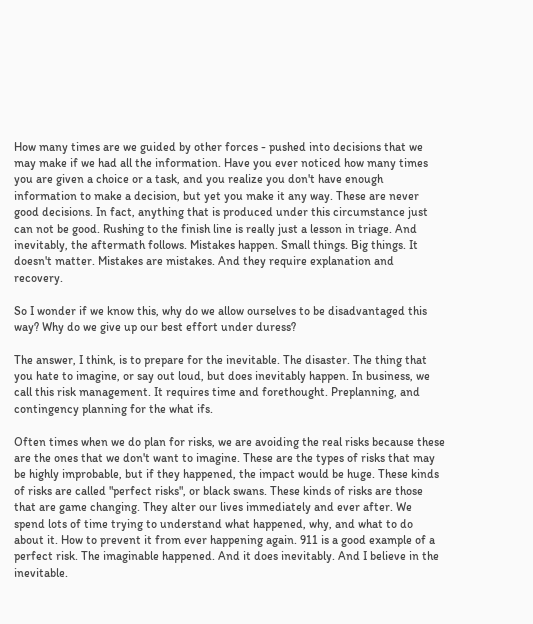How many times are we guided by other forces - pushed into decisions that we may make if we had all the information. Have you ever noticed how many times you are given a choice or a task, and you realize you don't have enough information to make a decision, but yet you make it any way. These are never good decisions. In fact, anything that is produced under this circumstance just can not be good. Rushing to the finish line is really just a lesson in triage. And inevitably, the aftermath follows. Mistakes happen. Small things. Big things. It doesn't matter. Mistakes are mistakes. And they require explanation and recovery.

So I wonder if we know this, why do we allow ourselves to be disadvantaged this way? Why do we give up our best effort under duress?

The answer, I think, is to prepare for the inevitable. The disaster. The thing that you hate to imagine, or say out loud, but does inevitably happen. In business, we call this risk management. It requires time and forethought. Preplanning, and contingency planning for the what ifs.

Often times when we do plan for risks, we are avoiding the real risks because these are the ones that we don't want to imagine. These are the types of risks that may be highly improbable, but if they happened, the impact would be huge. These kinds of risks are called "perfect risks", or black swans. These kinds of risks are those that are game changing. They alter our lives immediately and ever after. We spend lots of time trying to understand what happened, why, and what to do about it. How to prevent it from ever happening again. 911 is a good example of a perfect risk. The imaginable happened. And it does inevitably. And I believe in the inevitable.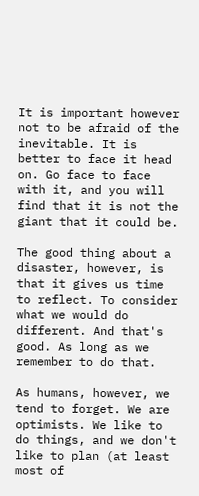It is important however not to be afraid of the inevitable. It is better to face it head on. Go face to face with it, and you will find that it is not the giant that it could be.

The good thing about a disaster, however, is that it gives us time to reflect. To consider what we would do different. And that's good. As long as we remember to do that.

As humans, however, we tend to forget. We are optimists. We like to do things, and we don't like to plan (at least most of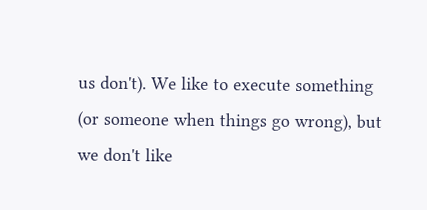us don't). We like to execute something (or someone when things go wrong), but we don't like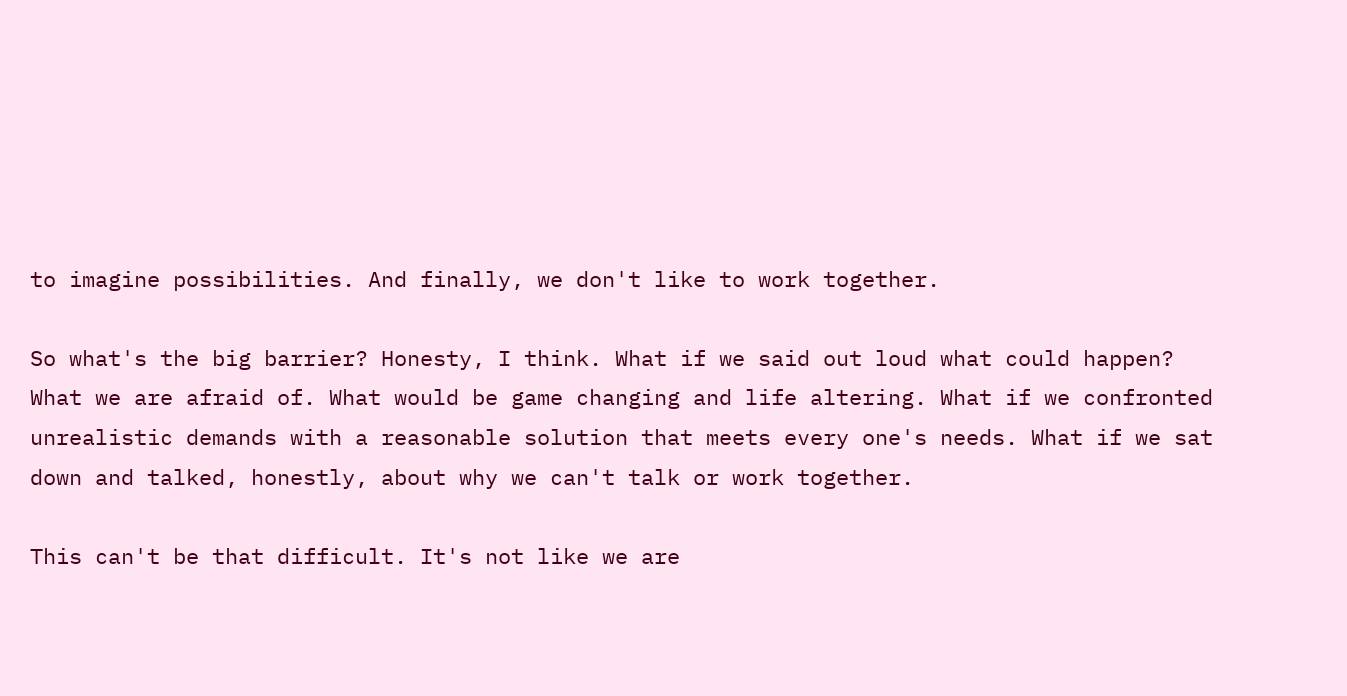to imagine possibilities. And finally, we don't like to work together.

So what's the big barrier? Honesty, I think. What if we said out loud what could happen? What we are afraid of. What would be game changing and life altering. What if we confronted unrealistic demands with a reasonable solution that meets every one's needs. What if we sat down and talked, honestly, about why we can't talk or work together.

This can't be that difficult. It's not like we are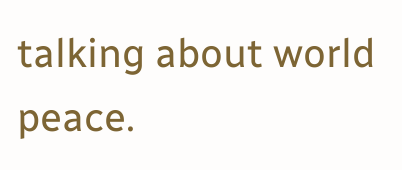talking about world peace.